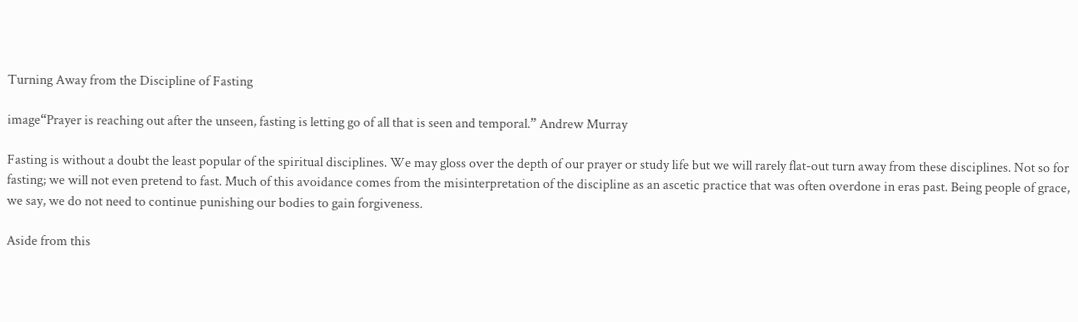Turning Away from the Discipline of Fasting

image“Prayer is reaching out after the unseen, fasting is letting go of all that is seen and temporal.” Andrew Murray

Fasting is without a doubt the least popular of the spiritual disciplines. We may gloss over the depth of our prayer or study life but we will rarely flat-out turn away from these disciplines. Not so for fasting; we will not even pretend to fast. Much of this avoidance comes from the misinterpretation of the discipline as an ascetic practice that was often overdone in eras past. Being people of grace, we say, we do not need to continue punishing our bodies to gain forgiveness.

Aside from this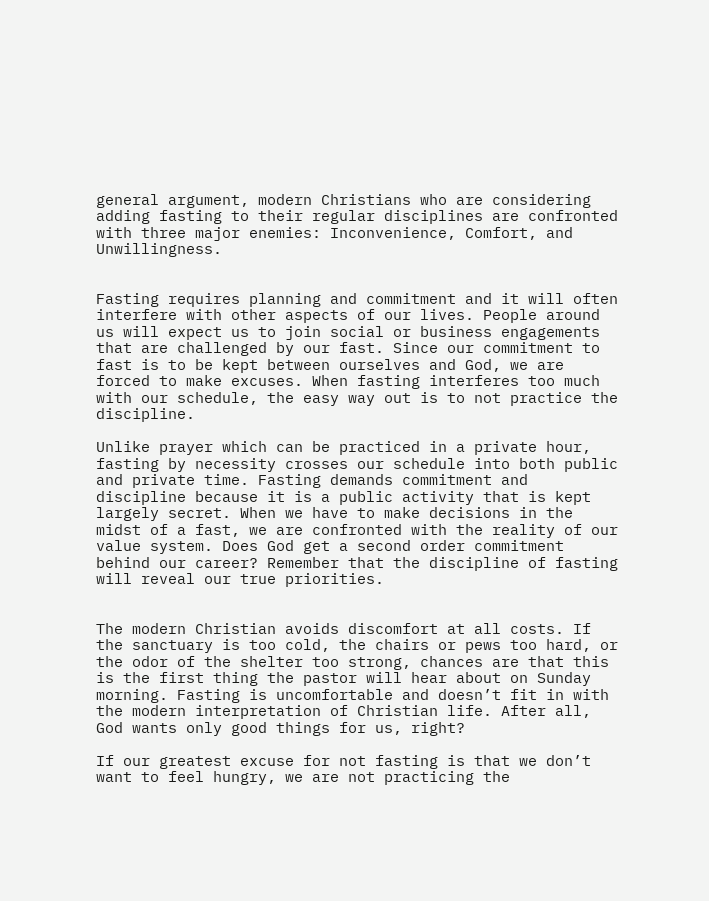general argument, modern Christians who are considering adding fasting to their regular disciplines are confronted with three major enemies: Inconvenience, Comfort, and Unwillingness.


Fasting requires planning and commitment and it will often interfere with other aspects of our lives. People around us will expect us to join social or business engagements that are challenged by our fast. Since our commitment to fast is to be kept between ourselves and God, we are forced to make excuses. When fasting interferes too much with our schedule, the easy way out is to not practice the discipline.

Unlike prayer which can be practiced in a private hour, fasting by necessity crosses our schedule into both public and private time. Fasting demands commitment and discipline because it is a public activity that is kept largely secret. When we have to make decisions in the midst of a fast, we are confronted with the reality of our value system. Does God get a second order commitment behind our career? Remember that the discipline of fasting will reveal our true priorities.


The modern Christian avoids discomfort at all costs. If the sanctuary is too cold, the chairs or pews too hard, or the odor of the shelter too strong, chances are that this is the first thing the pastor will hear about on Sunday morning. Fasting is uncomfortable and doesn’t fit in with the modern interpretation of Christian life. After all, God wants only good things for us, right?

If our greatest excuse for not fasting is that we don’t want to feel hungry, we are not practicing the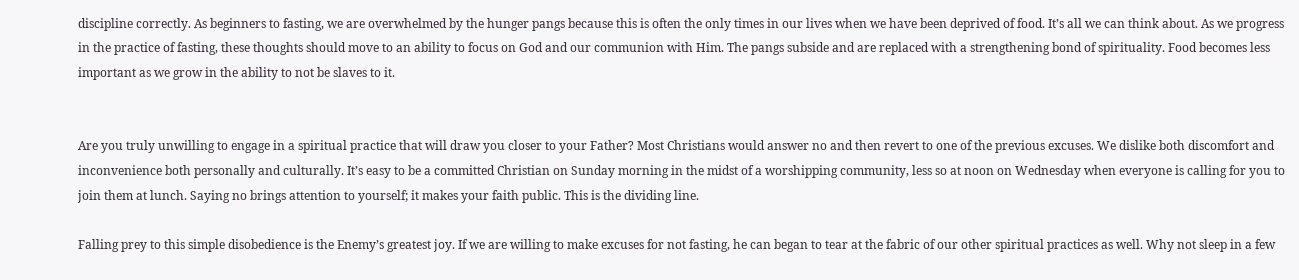discipline correctly. As beginners to fasting, we are overwhelmed by the hunger pangs because this is often the only times in our lives when we have been deprived of food. It’s all we can think about. As we progress in the practice of fasting, these thoughts should move to an ability to focus on God and our communion with Him. The pangs subside and are replaced with a strengthening bond of spirituality. Food becomes less important as we grow in the ability to not be slaves to it.


Are you truly unwilling to engage in a spiritual practice that will draw you closer to your Father? Most Christians would answer no and then revert to one of the previous excuses. We dislike both discomfort and inconvenience both personally and culturally. It’s easy to be a committed Christian on Sunday morning in the midst of a worshipping community, less so at noon on Wednesday when everyone is calling for you to join them at lunch. Saying no brings attention to yourself; it makes your faith public. This is the dividing line.

Falling prey to this simple disobedience is the Enemy’s greatest joy. If we are willing to make excuses for not fasting, he can began to tear at the fabric of our other spiritual practices as well. Why not sleep in a few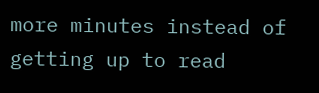more minutes instead of getting up to read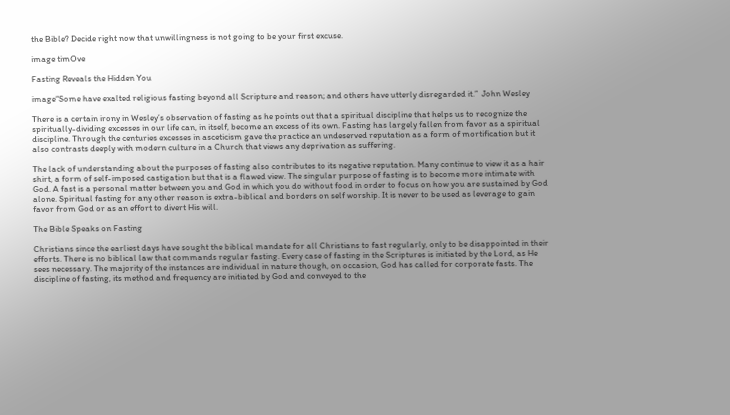the Bible? Decide right now that unwillingness is not going to be your first excuse.

image timOve

Fasting Reveals the Hidden You

image“Some have exalted religious fasting beyond all Scripture and reason; and others have utterly disregarded it.”  John Wesley

There is a certain irony in Wesley’s observation of fasting as he points out that a spiritual discipline that helps us to recognize the spiritually-dividing excesses in our life can, in itself, become an excess of its own. Fasting has largely fallen from favor as a spiritual discipline. Through the centuries excesses in asceticism gave the practice an undeserved reputation as a form of mortification but it also contrasts deeply with modern culture in a Church that views any deprivation as suffering.

The lack of understanding about the purposes of fasting also contributes to its negative reputation. Many continue to view it as a hair shirt, a form of self-imposed castigation but that is a flawed view. The singular purpose of fasting is to become more intimate with God. A fast is a personal matter between you and God in which you do without food in order to focus on how you are sustained by God alone. Spiritual fasting for any other reason is extra-biblical and borders on self worship. It is never to be used as leverage to gain favor from God or as an effort to divert His will.

The Bible Speaks on Fasting

Christians since the earliest days have sought the biblical mandate for all Christians to fast regularly, only to be disappointed in their efforts. There is no biblical law that commands regular fasting. Every case of fasting in the Scriptures is initiated by the Lord, as He sees necessary. The majority of the instances are individual in nature though, on occasion, God has called for corporate fasts. The discipline of fasting, its method and frequency are initiated by God and conveyed to the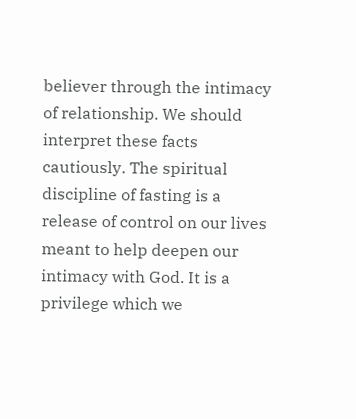believer through the intimacy of relationship. We should interpret these facts cautiously. The spiritual discipline of fasting is a release of control on our lives meant to help deepen our intimacy with God. It is a privilege which we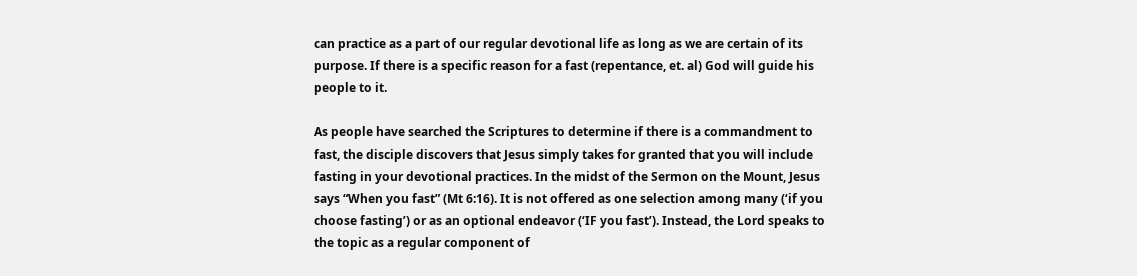can practice as a part of our regular devotional life as long as we are certain of its purpose. If there is a specific reason for a fast (repentance, et. al) God will guide his people to it.

As people have searched the Scriptures to determine if there is a commandment to fast, the disciple discovers that Jesus simply takes for granted that you will include fasting in your devotional practices. In the midst of the Sermon on the Mount, Jesus says “When you fast” (Mt 6:16). It is not offered as one selection among many (‘if you choose fasting’) or as an optional endeavor (‘IF you fast’). Instead, the Lord speaks to the topic as a regular component of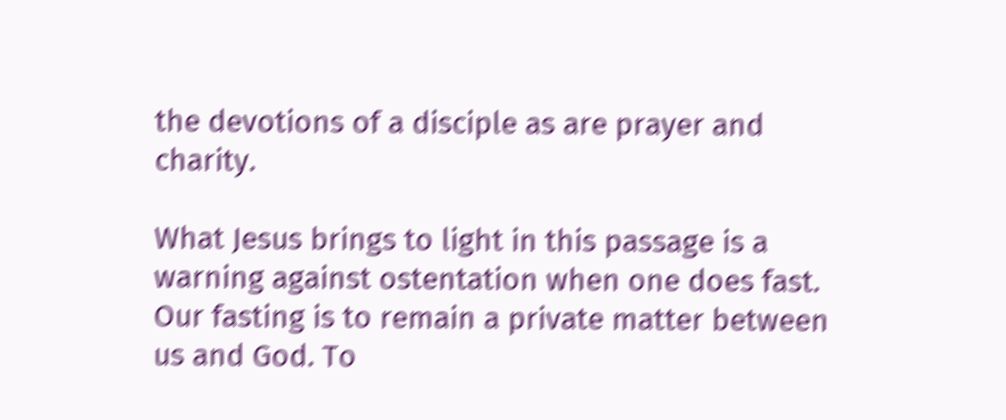the devotions of a disciple as are prayer and charity.

What Jesus brings to light in this passage is a warning against ostentation when one does fast. Our fasting is to remain a private matter between us and God. To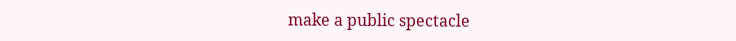make a public spectacle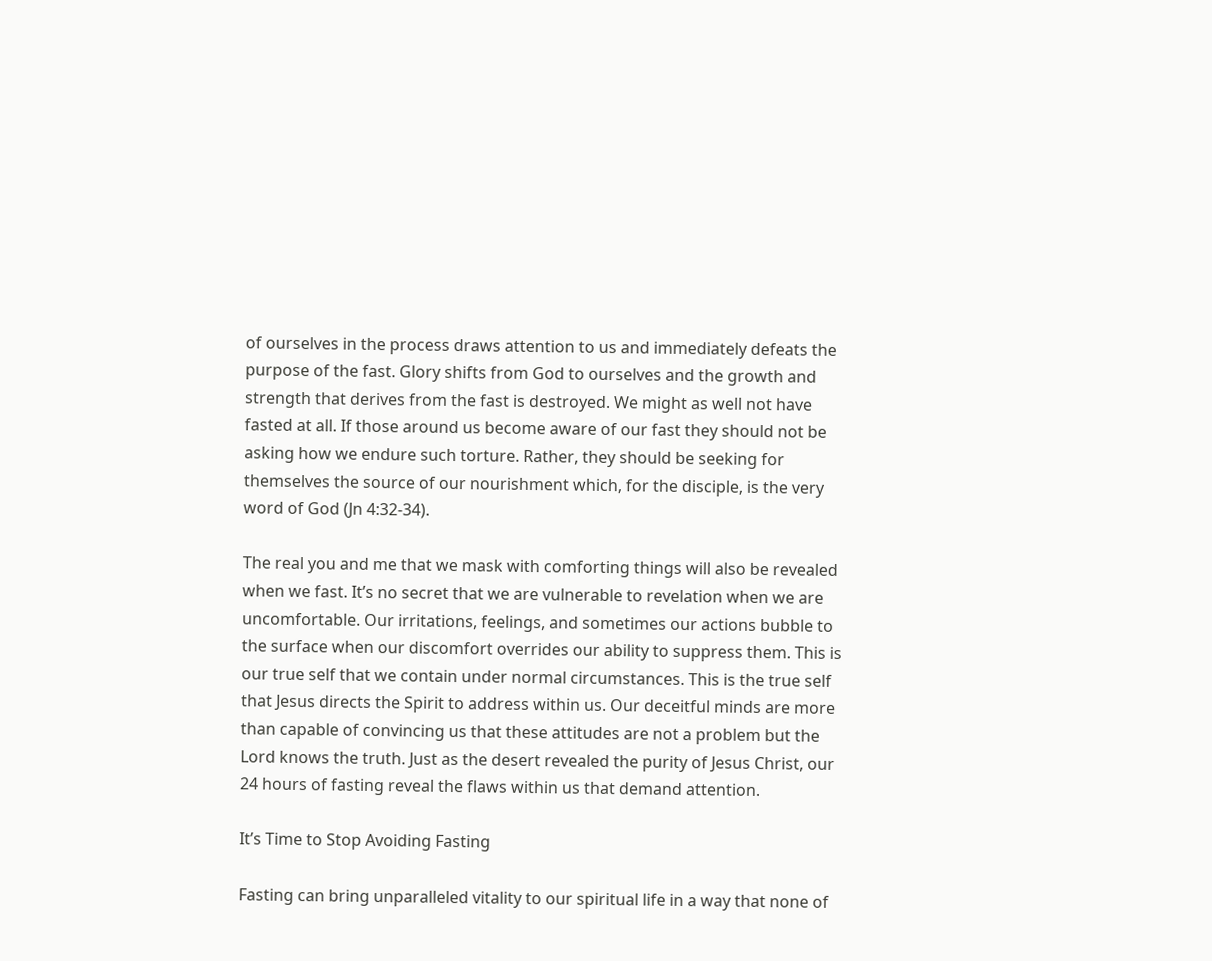of ourselves in the process draws attention to us and immediately defeats the purpose of the fast. Glory shifts from God to ourselves and the growth and strength that derives from the fast is destroyed. We might as well not have fasted at all. If those around us become aware of our fast they should not be asking how we endure such torture. Rather, they should be seeking for themselves the source of our nourishment which, for the disciple, is the very word of God (Jn 4:32-34).

The real you and me that we mask with comforting things will also be revealed when we fast. It’s no secret that we are vulnerable to revelation when we are uncomfortable. Our irritations, feelings, and sometimes our actions bubble to the surface when our discomfort overrides our ability to suppress them. This is our true self that we contain under normal circumstances. This is the true self that Jesus directs the Spirit to address within us. Our deceitful minds are more than capable of convincing us that these attitudes are not a problem but the Lord knows the truth. Just as the desert revealed the purity of Jesus Christ, our 24 hours of fasting reveal the flaws within us that demand attention.

It’s Time to Stop Avoiding Fasting

Fasting can bring unparalleled vitality to our spiritual life in a way that none of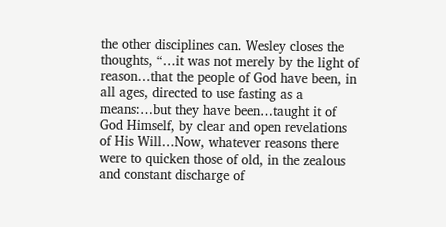the other disciplines can. Wesley closes the thoughts, “…it was not merely by the light of reason…that the people of God have been, in all ages, directed to use fasting as a means:…but they have been…taught it of God Himself, by clear and open revelations of His Will…Now, whatever reasons there were to quicken those of old, in the zealous and constant discharge of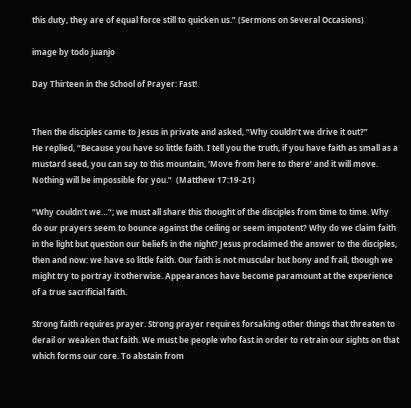this duty, they are of equal force still to quicken us.” (Sermons on Several Occasions)

image by todo juanjo

Day Thirteen in the School of Prayer: Fast!


Then the disciples came to Jesus in private and asked, “Why couldn’t we drive it out?”
He replied, “Because you have so little faith. I tell you the truth, if you have faith as small as a mustard seed, you can say to this mountain, ‘Move from here to there’ and it will move. Nothing will be impossible for you.”  (Matthew 17:19-21)

“Why couldn’t we…”; we must all share this thought of the disciples from time to time. Why do our prayers seem to bounce against the ceiling or seem impotent? Why do we claim faith in the light but question our beliefs in the night? Jesus proclaimed the answer to the disciples, then and now: we have so little faith. Our faith is not muscular but bony and frail, though we might try to portray it otherwise. Appearances have become paramount at the experience of a true sacrificial faith.

Strong faith requires prayer. Strong prayer requires forsaking other things that threaten to derail or weaken that faith. We must be people who fast in order to retrain our sights on that which forms our core. To abstain from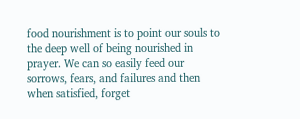food nourishment is to point our souls to the deep well of being nourished in prayer. We can so easily feed our sorrows, fears, and failures and then when satisfied, forget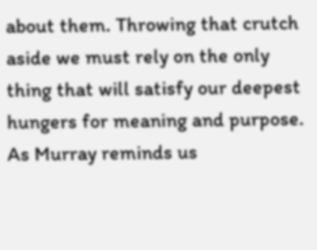about them. Throwing that crutch aside we must rely on the only thing that will satisfy our deepest hungers for meaning and purpose. As Murray reminds us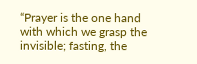“Prayer is the one hand with which we grasp the invisible; fasting, the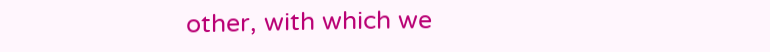other, with which we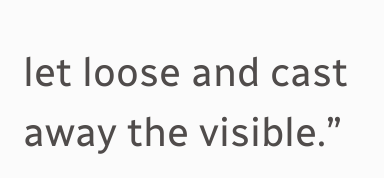let loose and cast away the visible.”